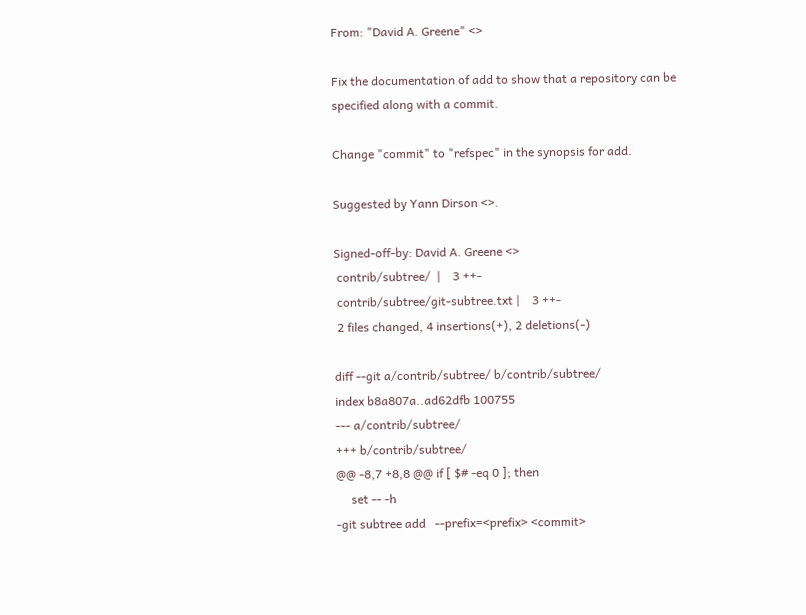From: "David A. Greene" <>

Fix the documentation of add to show that a repository can be
specified along with a commit.

Change "commit" to "refspec" in the synopsis for add.

Suggested by Yann Dirson <>.

Signed-off-by: David A. Greene <>
 contrib/subtree/  |    3 ++-
 contrib/subtree/git-subtree.txt |    3 ++-
 2 files changed, 4 insertions(+), 2 deletions(-)

diff --git a/contrib/subtree/ b/contrib/subtree/
index b8a807a..ad62dfb 100755
--- a/contrib/subtree/
+++ b/contrib/subtree/
@@ -8,7 +8,8 @@ if [ $# -eq 0 ]; then
     set -- -h
-git subtree add   --prefix=<prefix> <commit>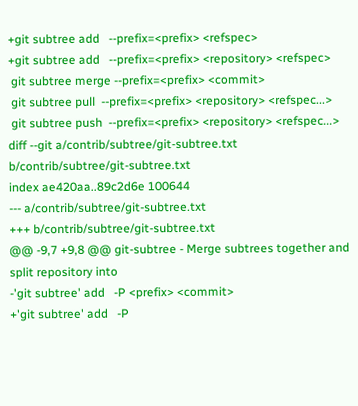+git subtree add   --prefix=<prefix> <refspec>
+git subtree add   --prefix=<prefix> <repository> <refspec>
 git subtree merge --prefix=<prefix> <commit>
 git subtree pull  --prefix=<prefix> <repository> <refspec...>
 git subtree push  --prefix=<prefix> <repository> <refspec...>
diff --git a/contrib/subtree/git-subtree.txt b/contrib/subtree/git-subtree.txt
index ae420aa..89c2d6e 100644
--- a/contrib/subtree/git-subtree.txt
+++ b/contrib/subtree/git-subtree.txt
@@ -9,7 +9,8 @@ git-subtree - Merge subtrees together and split repository into
-'git subtree' add   -P <prefix> <commit>
+'git subtree' add   -P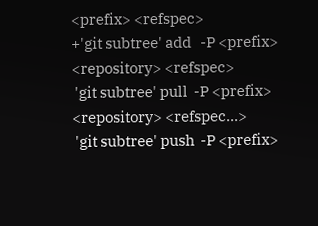<prefix> <refspec>
+'git subtree' add   -P <prefix> <repository> <refspec>
 'git subtree' pull  -P <prefix> <repository> <refspec...>
 'git subtree' push  -P <prefix>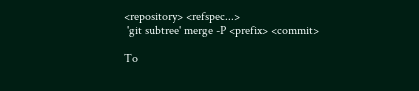<repository> <refspec...>
 'git subtree' merge -P <prefix> <commit>

To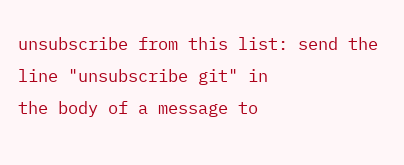unsubscribe from this list: send the line "unsubscribe git" in
the body of a message to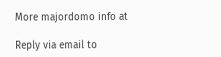More majordomo info at

Reply via email to